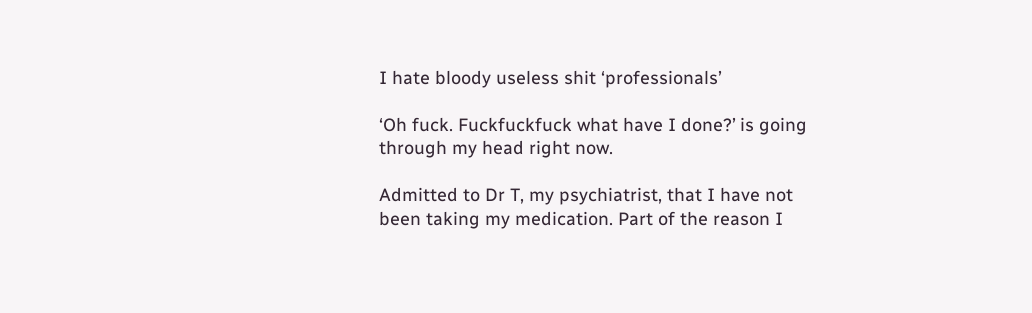I hate bloody useless shit ‘professionals’

‘Oh fuck. Fuckfuckfuck what have I done?’ is going through my head right now.

Admitted to Dr T, my psychiatrist, that I have not been taking my medication. Part of the reason I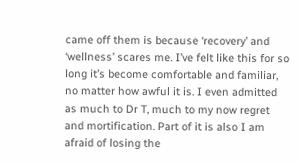came off them is because ‘recovery’ and ‘wellness’ scares me. I’ve felt like this for so long it’s become comfortable and familiar, no matter how awful it is. I even admitted as much to Dr T, much to my now regret and mortification. Part of it is also I am afraid of losing the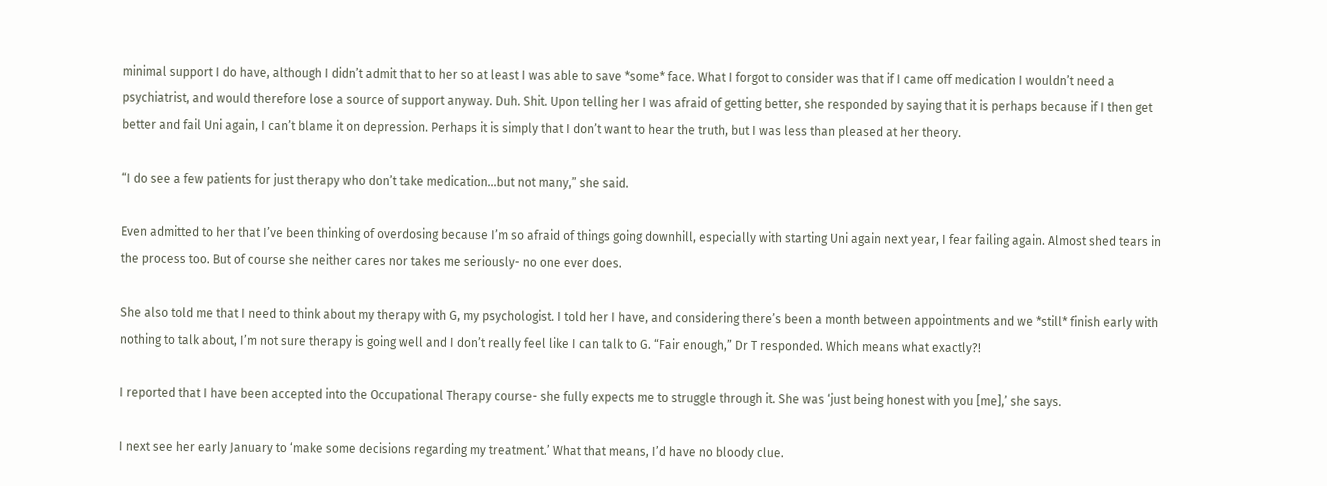minimal support I do have, although I didn’t admit that to her so at least I was able to save *some* face. What I forgot to consider was that if I came off medication I wouldn’t need a psychiatrist, and would therefore lose a source of support anyway. Duh. Shit. Upon telling her I was afraid of getting better, she responded by saying that it is perhaps because if I then get better and fail Uni again, I can’t blame it on depression. Perhaps it is simply that I don’t want to hear the truth, but I was less than pleased at her theory.

“I do see a few patients for just therapy who don’t take medication…but not many,” she said.

Even admitted to her that I’ve been thinking of overdosing because I’m so afraid of things going downhill, especially with starting Uni again next year, I fear failing again. Almost shed tears in the process too. But of course she neither cares nor takes me seriously- no one ever does.

She also told me that I need to think about my therapy with G, my psychologist. I told her I have, and considering there’s been a month between appointments and we *still* finish early with nothing to talk about, I’m not sure therapy is going well and I don’t really feel like I can talk to G. “Fair enough,” Dr T responded. Which means what exactly?!

I reported that I have been accepted into the Occupational Therapy course- she fully expects me to struggle through it. She was ‘just being honest with you [me],’ she says.

I next see her early January to ‘make some decisions regarding my treatment.’ What that means, I’d have no bloody clue.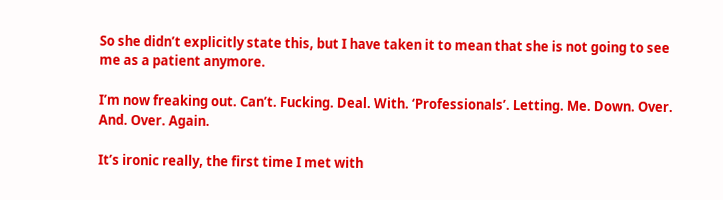So she didn’t explicitly state this, but I have taken it to mean that she is not going to see me as a patient anymore.

I’m now freaking out. Can’t. Fucking. Deal. With. ‘Professionals’. Letting. Me. Down. Over. And. Over. Again.

It’s ironic really, the first time I met with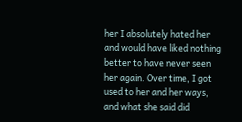her I absolutely hated her and would have liked nothing better to have never seen her again. Over time, I got used to her and her ways, and what she said did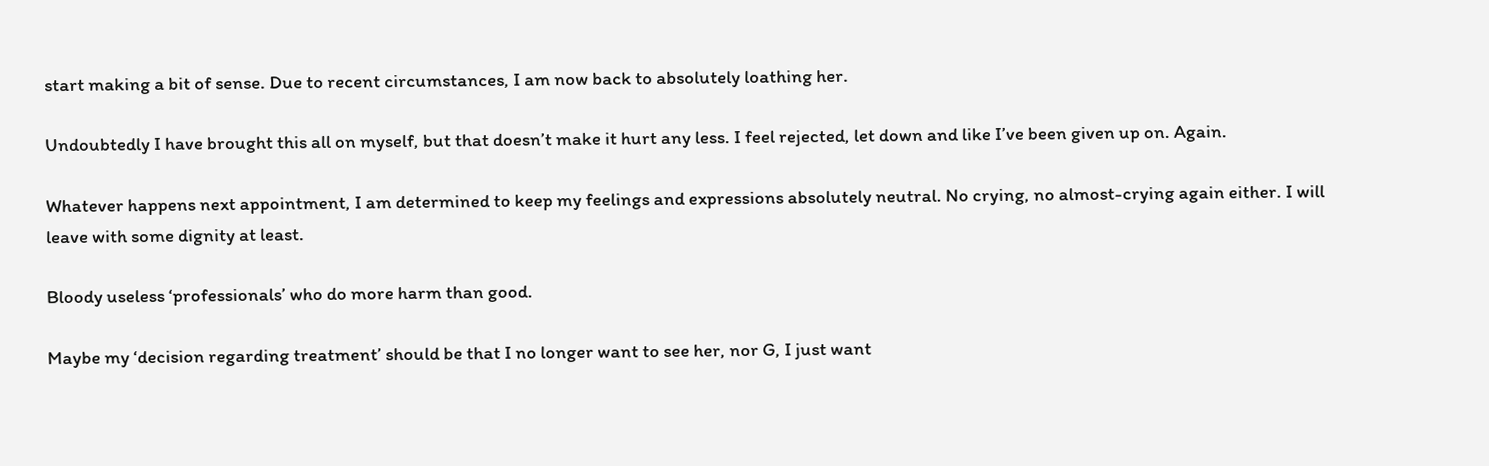start making a bit of sense. Due to recent circumstances, I am now back to absolutely loathing her.

Undoubtedly I have brought this all on myself, but that doesn’t make it hurt any less. I feel rejected, let down and like I’ve been given up on. Again.

Whatever happens next appointment, I am determined to keep my feelings and expressions absolutely neutral. No crying, no almost-crying again either. I will leave with some dignity at least.

Bloody useless ‘professionals’ who do more harm than good.

Maybe my ‘decision regarding treatment’ should be that I no longer want to see her, nor G, I just want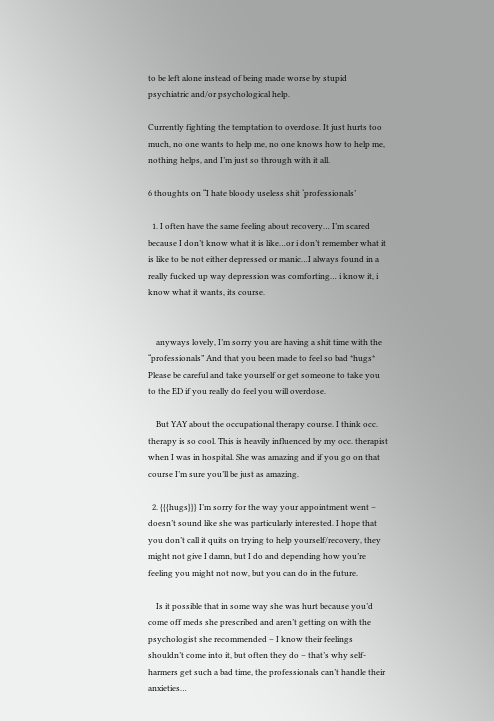to be left alone instead of being made worse by stupid psychiatric and/or psychological help.

Currently fighting the temptation to overdose. It just hurts too much, no one wants to help me, no one knows how to help me, nothing helps, and I’m just so through with it all.

6 thoughts on “I hate bloody useless shit ‘professionals’

  1. I often have the same feeling about recovery… I’m scared because I don’t know what it is like…or i don’t remember what it is like to be not either depressed or manic…I always found in a really fucked up way depression was comforting… i know it, i know what it wants, its course.


    anyways lovely, I’m sorry you are having a shit time with the “professionals” And that you been made to feel so bad *hugs* Please be careful and take yourself or get someone to take you to the ED if you really do feel you will overdose.

    But YAY about the occupational therapy course. I think occ. therapy is so cool. This is heavily influenced by my occ. therapist when I was in hospital. She was amazing and if you go on that course I’m sure you’ll be just as amazing.

  2. {{{hugs}}} I’m sorry for the way your appointment went – doesn’t sound like she was particularly interested. I hope that you don’t call it quits on trying to help yourself/recovery, they might not give I damn, but I do and depending how you’re feeling you might not now, but you can do in the future.

    Is it possible that in some way she was hurt because you’d come off meds she prescribed and aren’t getting on with the psychologist she recommended – I know their feelings shouldn’t come into it, but often they do – that’s why self-harmers get such a bad time, the professionals can’t handle their anxieties…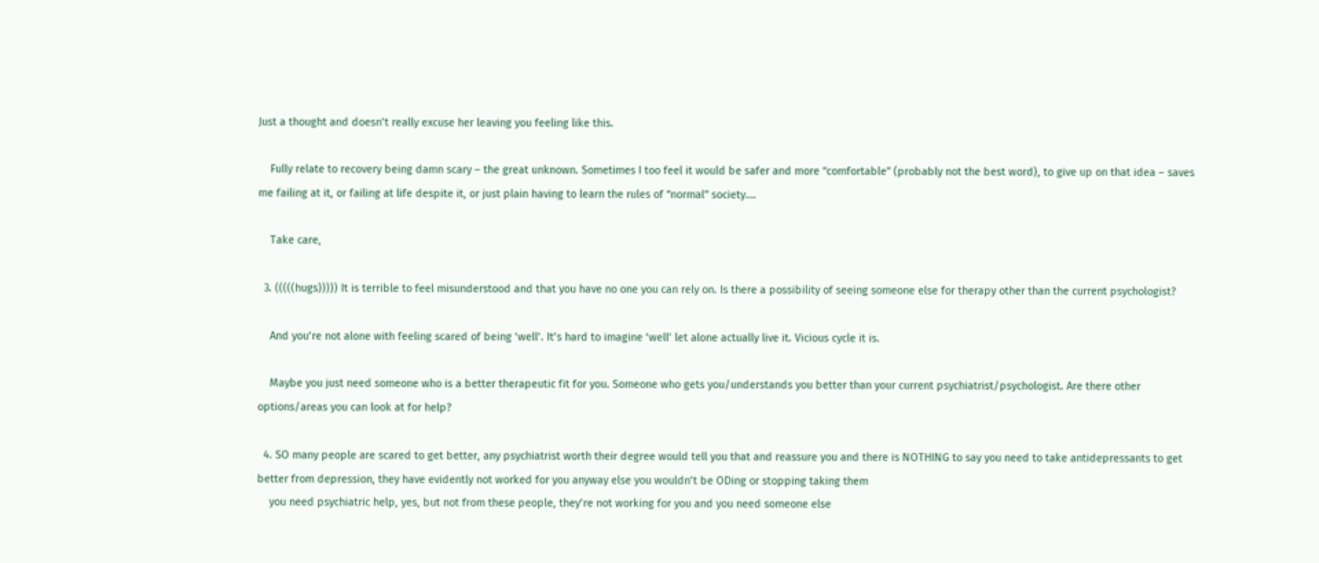Just a thought and doesn’t really excuse her leaving you feeling like this.

    Fully relate to recovery being damn scary – the great unknown. Sometimes I too feel it would be safer and more “comfortable” (probably not the best word), to give up on that idea – saves me failing at it, or failing at life despite it, or just plain having to learn the rules of “normal” society….

    Take care,

  3. (((((hugs))))) It is terrible to feel misunderstood and that you have no one you can rely on. Is there a possibility of seeing someone else for therapy other than the current psychologist?

    And you’re not alone with feeling scared of being ‘well’. It’s hard to imagine ‘well’ let alone actually live it. Vicious cycle it is.

    Maybe you just need someone who is a better therapeutic fit for you. Someone who gets you/understands you better than your current psychiatrist/psychologist. Are there other options/areas you can look at for help?

  4. SO many people are scared to get better, any psychiatrist worth their degree would tell you that and reassure you and there is NOTHING to say you need to take antidepressants to get better from depression, they have evidently not worked for you anyway else you wouldn’t be ODing or stopping taking them
    you need psychiatric help, yes, but not from these people, they’re not working for you and you need someone else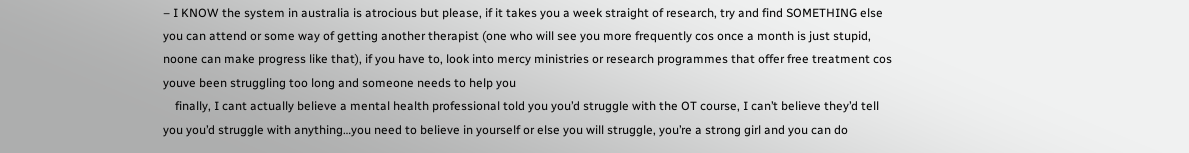– I KNOW the system in australia is atrocious but please, if it takes you a week straight of research, try and find SOMETHING else you can attend or some way of getting another therapist (one who will see you more frequently cos once a month is just stupid, noone can make progress like that), if you have to, look into mercy ministries or research programmes that offer free treatment cos youve been struggling too long and someone needs to help you
    finally, I cant actually believe a mental health professional told you you’d struggle with the OT course, I can’t believe they’d tell you you’d struggle with anything…you need to believe in yourself or else you will struggle, you’re a strong girl and you can do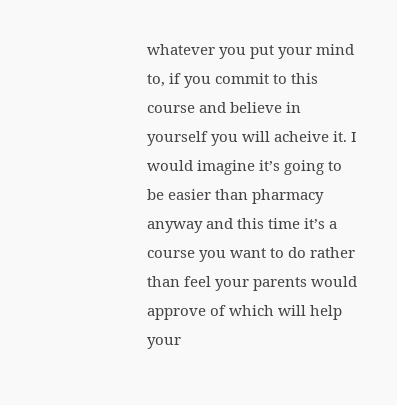whatever you put your mind to, if you commit to this course and believe in yourself you will acheive it. I would imagine it’s going to be easier than pharmacy anyway and this time it’s a course you want to do rather than feel your parents would approve of which will help your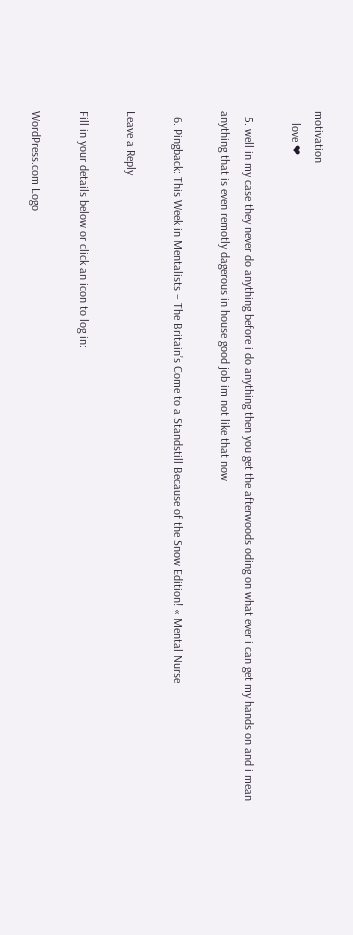motivation
    love ❤

  5. well in my case they never do anything before i do anything then you get the afterwoods oding on what ever i can get my hands on and i mean anything that is even remotly dagerous in house good job im not like that now

  6. Pingback: This Week in Mentalists – The Britain’s Come to a Standstill Because of the Snow Edition! « Mental Nurse

Leave a Reply

Fill in your details below or click an icon to log in:

WordPress.com Logo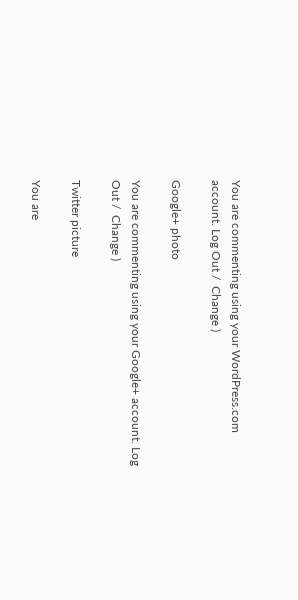You are commenting using your WordPress.com account. Log Out /  Change )

Google+ photo

You are commenting using your Google+ account. Log Out /  Change )

Twitter picture

You are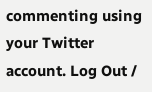commenting using your Twitter account. Log Out /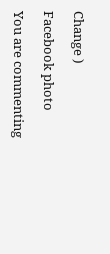Change )

Facebook photo

You are commenting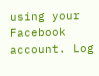using your Facebook account. Log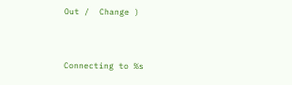Out /  Change )


Connecting to %s